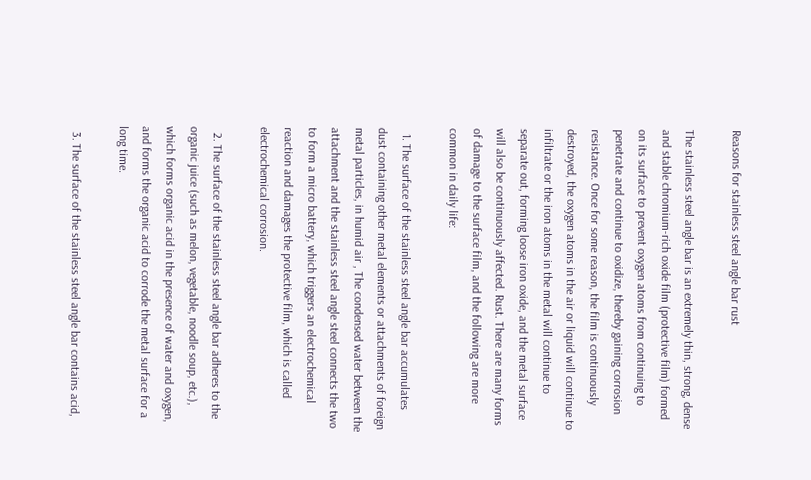Reasons for stainless steel angle bar rust

The stainless steel angle bar is an extremely thin, strong, dense and stable chromium-rich oxide film (protective film) formed on its surface to prevent oxygen atoms from continuing to penetrate and continue to oxidize, thereby gaining corrosion resistance. Once for some reason, the film is continuously destroyed, the oxygen atoms in the air or liquid will continue to infiltrate or the iron atoms in the metal will continue to separate out, forming loose iron oxide, and the metal surface will also be continuously affected. Rust. There are many forms of damage to the surface film, and the following are more common in daily life:

  1. The surface of the stainless steel angle bar accumulates dust containing other metal elements or attachments of foreign metal particles, in humid air , The condensed water between the attachment and the stainless steel angle steel connects the two to form a micro battery, which triggers an electrochemical reaction and damages the protective film, which is called electrochemical corrosion.

  2. The surface of the stainless steel angle bar adheres to the organic juice (such as melon, vegetable, noodle soup, etc.), which forms organic acid in the presence of water and oxygen, and forms the organic acid to corrode the metal surface for a long time.

  3. The surface of the stainless steel angle bar contains acid,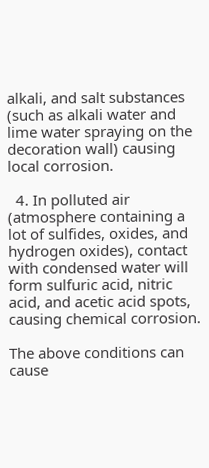alkali, and salt substances (such as alkali water and lime water spraying on the decoration wall) causing local corrosion.

  4. In polluted air (atmosphere containing a lot of sulfides, oxides, and hydrogen oxides), contact with condensed water will form sulfuric acid, nitric acid, and acetic acid spots, causing chemical corrosion.

The above conditions can cause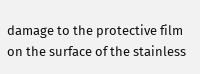damage to the protective film on the surface of the stainless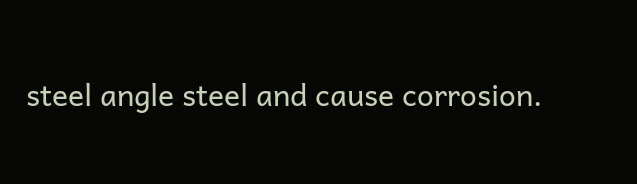steel angle steel and cause corrosion.